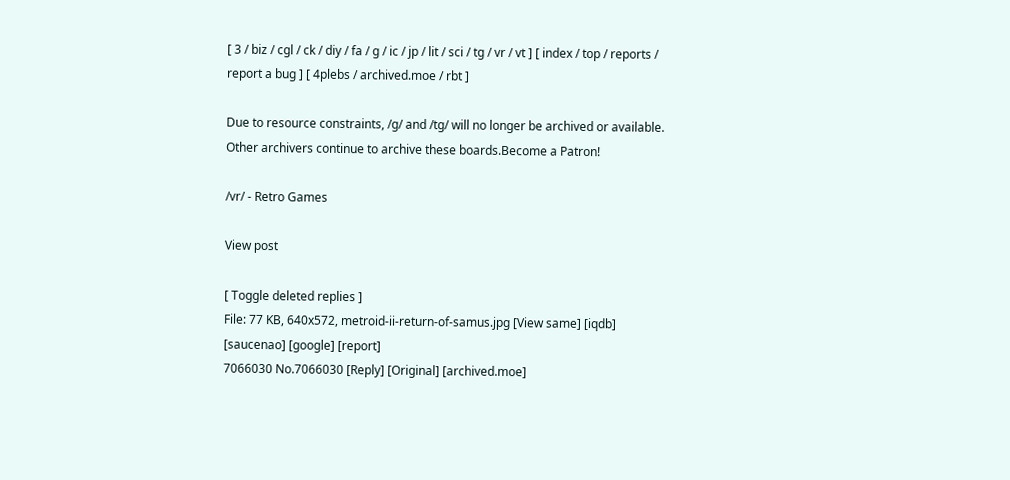[ 3 / biz / cgl / ck / diy / fa / g / ic / jp / lit / sci / tg / vr / vt ] [ index / top / reports / report a bug ] [ 4plebs / archived.moe / rbt ]

Due to resource constraints, /g/ and /tg/ will no longer be archived or available. Other archivers continue to archive these boards.Become a Patron!

/vr/ - Retro Games

View post

[ Toggle deleted replies ]
File: 77 KB, 640x572, metroid-ii-return-of-samus.jpg [View same] [iqdb] [saucenao] [google] [report]
7066030 No.7066030 [Reply] [Original] [archived.moe]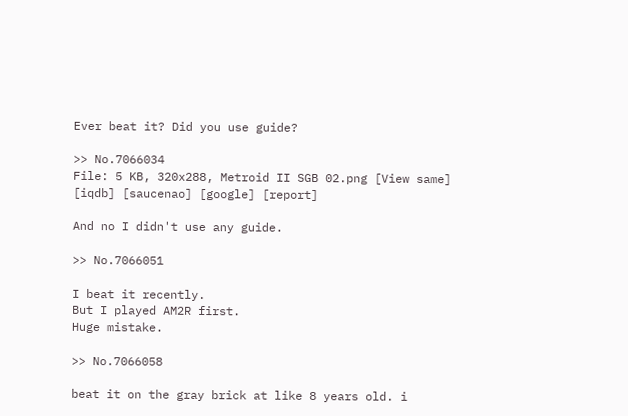Ever beat it? Did you use guide?

>> No.7066034
File: 5 KB, 320x288, Metroid II SGB 02.png [View same] [iqdb] [saucenao] [google] [report]

And no I didn't use any guide.

>> No.7066051

I beat it recently.
But I played AM2R first.
Huge mistake.

>> No.7066058

beat it on the gray brick at like 8 years old. i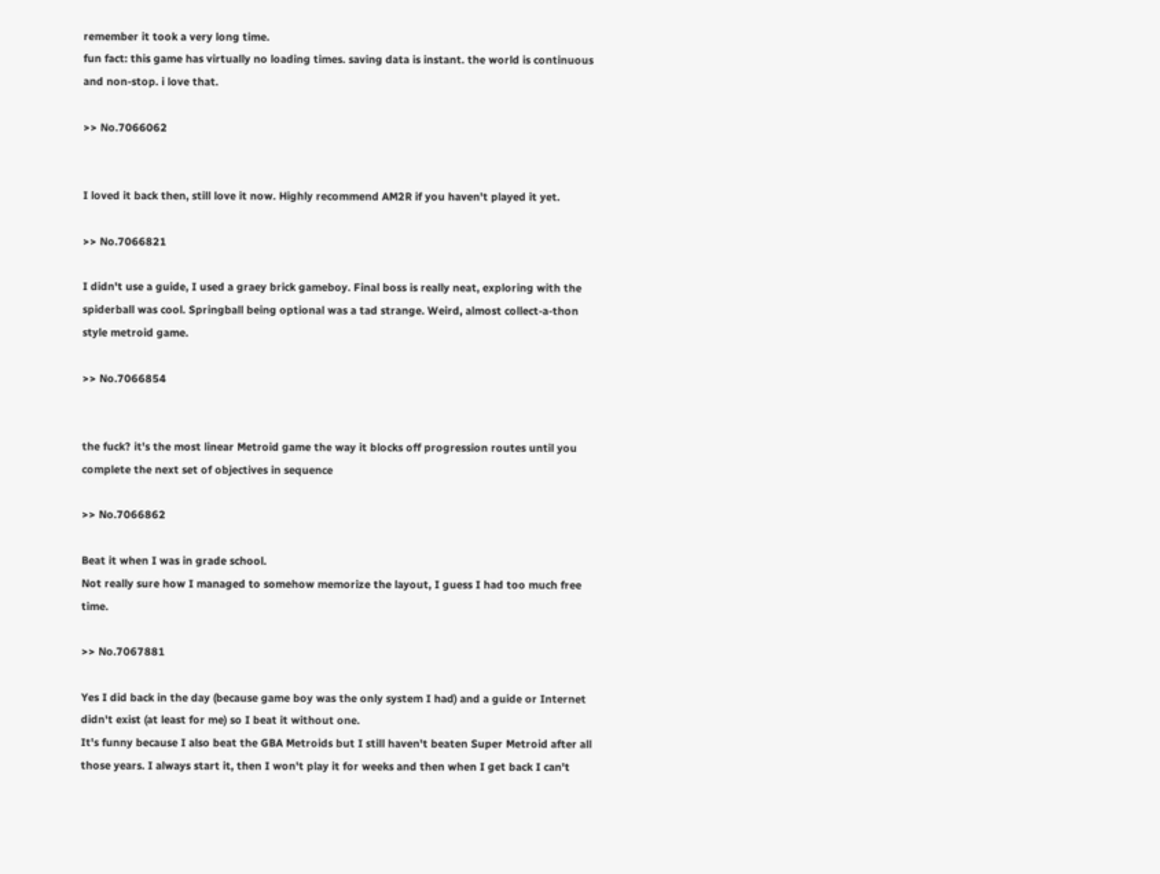remember it took a very long time.
fun fact: this game has virtually no loading times. saving data is instant. the world is continuous and non-stop. i love that.

>> No.7066062


I loved it back then, still love it now. Highly recommend AM2R if you haven't played it yet.

>> No.7066821

I didn't use a guide, I used a graey brick gameboy. Final boss is really neat, exploring with the spiderball was cool. Springball being optional was a tad strange. Weird, almost collect-a-thon style metroid game.

>> No.7066854


the fuck? it's the most linear Metroid game the way it blocks off progression routes until you complete the next set of objectives in sequence

>> No.7066862

Beat it when I was in grade school.
Not really sure how I managed to somehow memorize the layout, I guess I had too much free time.

>> No.7067881

Yes I did back in the day (because game boy was the only system I had) and a guide or Internet didn't exist (at least for me) so I beat it without one.
It's funny because I also beat the GBA Metroids but I still haven't beaten Super Metroid after all those years. I always start it, then I won't play it for weeks and then when I get back I can't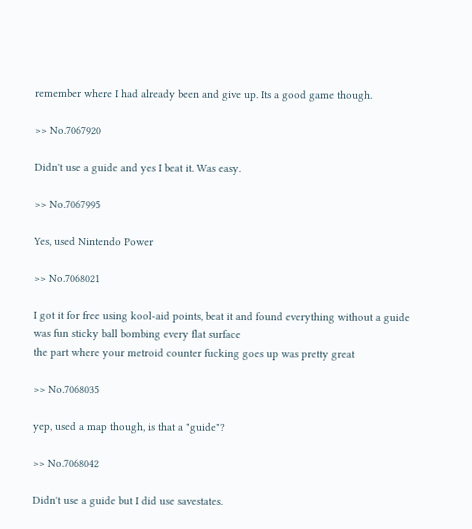remember where I had already been and give up. Its a good game though.

>> No.7067920

Didn't use a guide and yes I beat it. Was easy.

>> No.7067995

Yes, used Nintendo Power

>> No.7068021

I got it for free using kool-aid points, beat it and found everything without a guide
was fun sticky ball bombing every flat surface
the part where your metroid counter fucking goes up was pretty great

>> No.7068035

yep, used a map though, is that a "guide"?

>> No.7068042

Didn't use a guide but I did use savestates.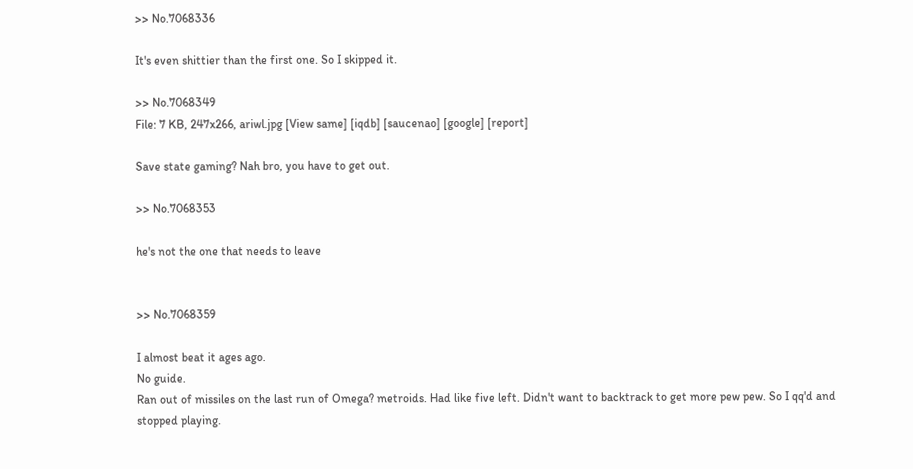>> No.7068336

It's even shittier than the first one. So I skipped it.

>> No.7068349
File: 7 KB, 247x266, ariwl.jpg [View same] [iqdb] [saucenao] [google] [report]

Save state gaming? Nah bro, you have to get out.

>> No.7068353

he's not the one that needs to leave


>> No.7068359

I almost beat it ages ago.
No guide.
Ran out of missiles on the last run of Omega? metroids. Had like five left. Didn't want to backtrack to get more pew pew. So I qq'd and stopped playing.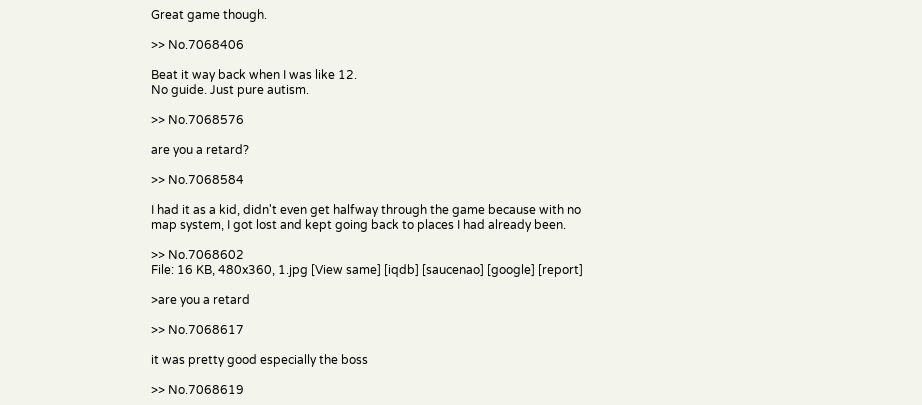Great game though.

>> No.7068406

Beat it way back when I was like 12.
No guide. Just pure autism.

>> No.7068576

are you a retard?

>> No.7068584

I had it as a kid, didn't even get halfway through the game because with no map system, I got lost and kept going back to places I had already been.

>> No.7068602
File: 16 KB, 480x360, 1.jpg [View same] [iqdb] [saucenao] [google] [report]

>are you a retard

>> No.7068617

it was pretty good especially the boss

>> No.7068619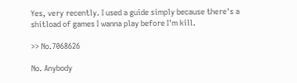Yes, very recently. I used a guide simply because there's a shitload of games I wanna play before I'm kill.

>> No.7068626

No. Anybody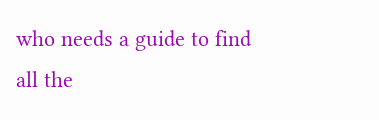who needs a guide to find all the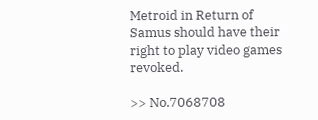Metroid in Return of Samus should have their right to play video games revoked.

>> No.7068708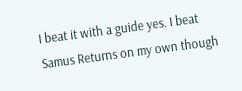I beat it with a guide yes. I beat Samus Returns on my own though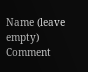Name (leave empty)
Comment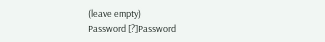(leave empty)
Password [?]Password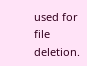used for file deletion.